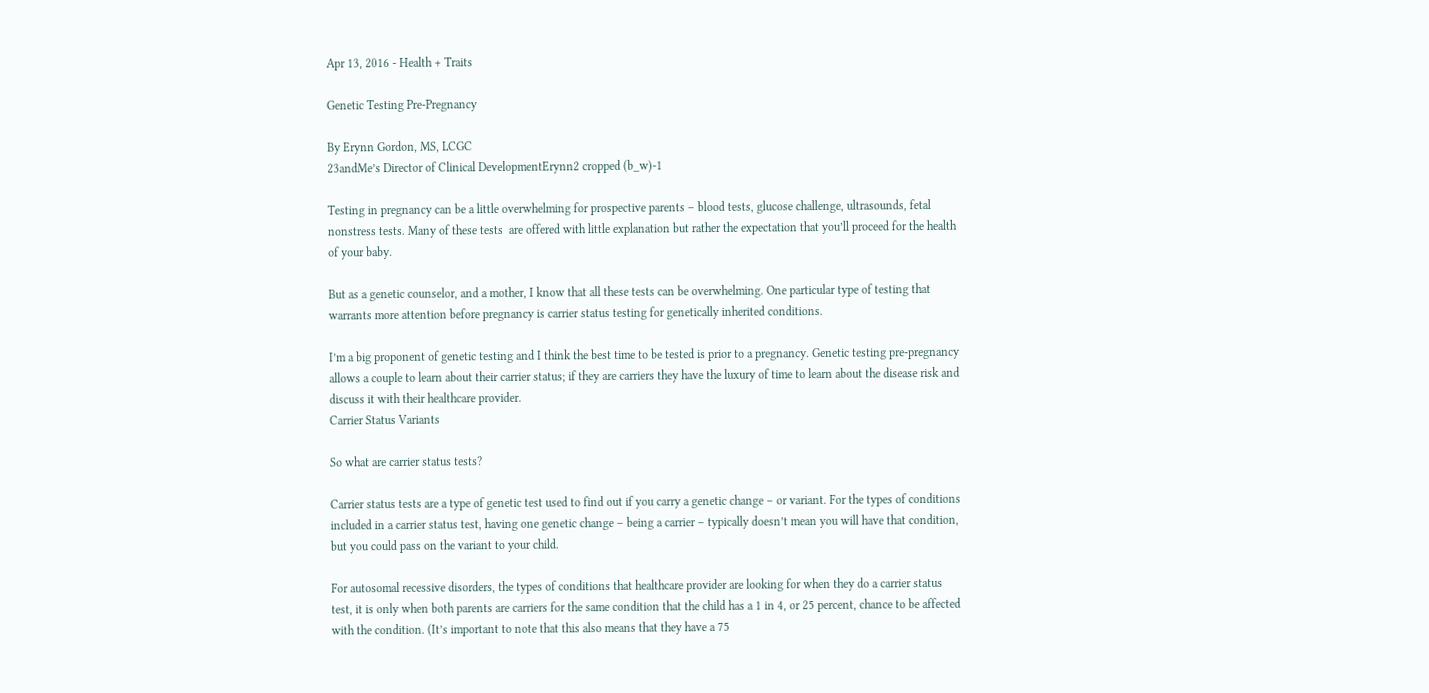Apr 13, 2016 - Health + Traits

Genetic Testing Pre-Pregnancy

By Erynn Gordon, MS, LCGC
23andMe’s Director of Clinical DevelopmentErynn2 cropped (b_w)-1

Testing in pregnancy can be a little overwhelming for prospective parents – blood tests, glucose challenge, ultrasounds, fetal nonstress tests. Many of these tests  are offered with little explanation but rather the expectation that you’ll proceed for the health of your baby.

But as a genetic counselor, and a mother, I know that all these tests can be overwhelming. One particular type of testing that warrants more attention before pregnancy is carrier status testing for genetically inherited conditions.

I’m a big proponent of genetic testing and I think the best time to be tested is prior to a pregnancy. Genetic testing pre-pregnancy allows a couple to learn about their carrier status; if they are carriers they have the luxury of time to learn about the disease risk and discuss it with their healthcare provider.
Carrier Status Variants

So what are carrier status tests?

Carrier status tests are a type of genetic test used to find out if you carry a genetic change – or variant. For the types of conditions included in a carrier status test, having one genetic change – being a carrier – typically doesn’t mean you will have that condition, but you could pass on the variant to your child.

For autosomal recessive disorders, the types of conditions that healthcare provider are looking for when they do a carrier status test, it is only when both parents are carriers for the same condition that the child has a 1 in 4, or 25 percent, chance to be affected with the condition. (It’s important to note that this also means that they have a 75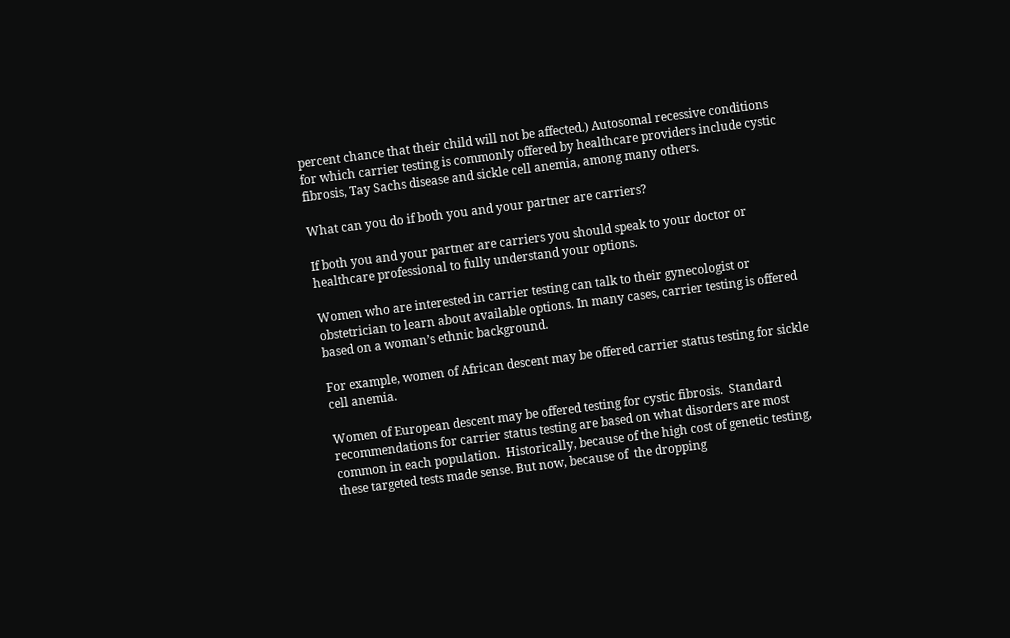percent chance that their child will not be affected.) Autosomal recessive conditions for which carrier testing is commonly offered by healthcare providers include cystic fibrosis, Tay Sachs disease and sickle cell anemia, among many others.

What can you do if both you and your partner are carriers?

If both you and your partner are carriers you should speak to your doctor or healthcare professional to fully understand your options.

Women who are interested in carrier testing can talk to their gynecologist or obstetrician to learn about available options. In many cases, carrier testing is offered based on a woman’s ethnic background.

For example, women of African descent may be offered carrier status testing for sickle cell anemia.

Women of European descent may be offered testing for cystic fibrosis.  Standard recommendations for carrier status testing are based on what disorders are most common in each population.  Historically, because of the high cost of genetic testing, these targeted tests made sense. But now, because of  the dropping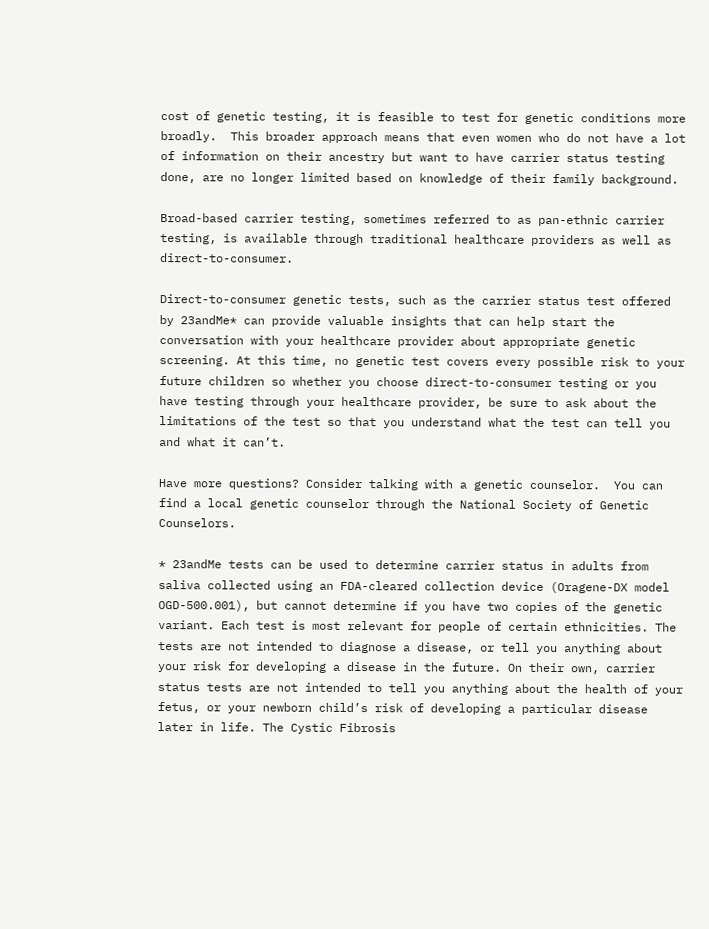cost of genetic testing, it is feasible to test for genetic conditions more broadly.  This broader approach means that even women who do not have a lot of information on their ancestry but want to have carrier status testing done, are no longer limited based on knowledge of their family background.

Broad-based carrier testing, sometimes referred to as pan-ethnic carrier testing, is available through traditional healthcare providers as well as direct-to-consumer.

Direct-to-consumer genetic tests, such as the carrier status test offered by 23andMe* can provide valuable insights that can help start the conversation with your healthcare provider about appropriate genetic screening. At this time, no genetic test covers every possible risk to your future children so whether you choose direct-to-consumer testing or you have testing through your healthcare provider, be sure to ask about the limitations of the test so that you understand what the test can tell you and what it can’t.

Have more questions? Consider talking with a genetic counselor.  You can find a local genetic counselor through the National Society of Genetic Counselors.

* 23andMe tests can be used to determine carrier status in adults from saliva collected using an FDA-cleared collection device (Oragene-DX model OGD-500.001), but cannot determine if you have two copies of the genetic variant. Each test is most relevant for people of certain ethnicities. The tests are not intended to diagnose a disease, or tell you anything about your risk for developing a disease in the future. On their own, carrier status tests are not intended to tell you anything about the health of your fetus, or your newborn child’s risk of developing a particular disease later in life. The Cystic Fibrosis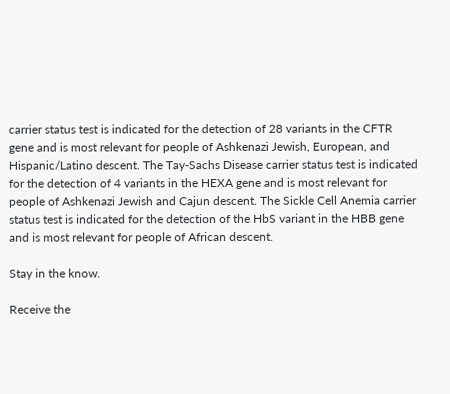carrier status test is indicated for the detection of 28 variants in the CFTR gene and is most relevant for people of Ashkenazi Jewish, European, and Hispanic/Latino descent. The Tay-Sachs Disease carrier status test is indicated for the detection of 4 variants in the HEXA gene and is most relevant for people of Ashkenazi Jewish and Cajun descent. The Sickle Cell Anemia carrier status test is indicated for the detection of the HbS variant in the HBB gene and is most relevant for people of African descent.

Stay in the know.

Receive the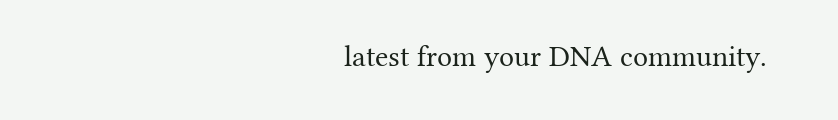latest from your DNA community.